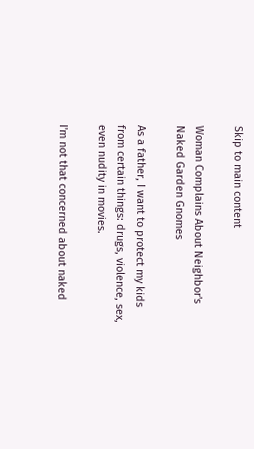Skip to main content

Woman Complains About Neighbor's Naked Garden Gnomes

As a father, I want to protect my kids from certain things: drugs, violence, sex, even nudity in movies.

I'm not that concerned about naked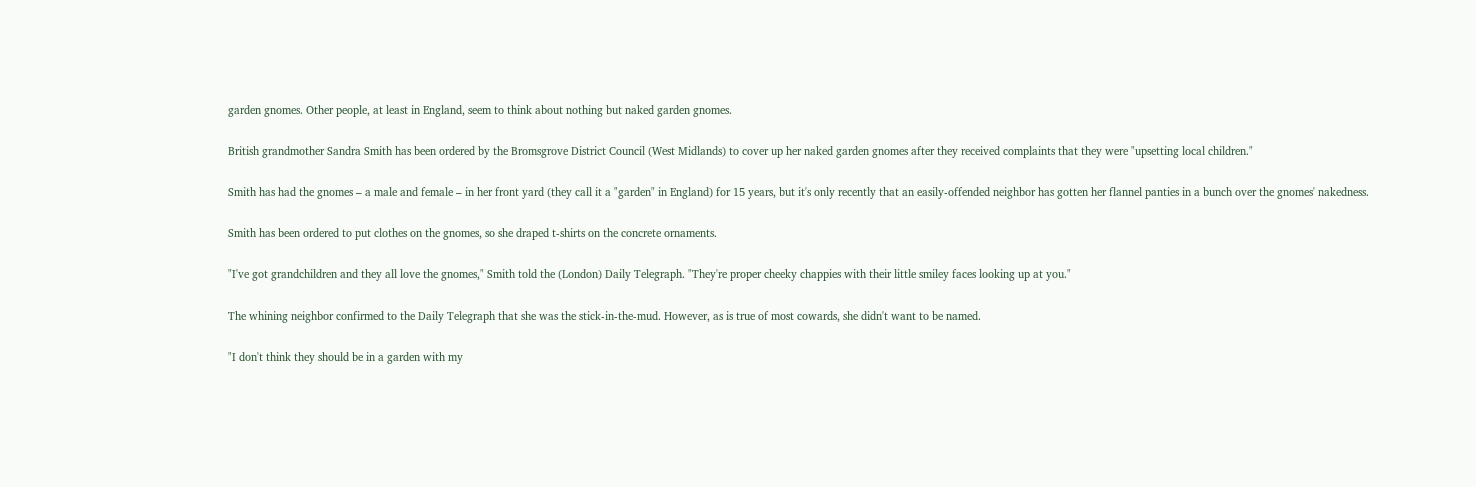garden gnomes. Other people, at least in England, seem to think about nothing but naked garden gnomes.

British grandmother Sandra Smith has been ordered by the Bromsgrove District Council (West Midlands) to cover up her naked garden gnomes after they received complaints that they were "upsetting local children."

Smith has had the gnomes – a male and female – in her front yard (they call it a "garden" in England) for 15 years, but it's only recently that an easily-offended neighbor has gotten her flannel panties in a bunch over the gnomes' nakedness.

Smith has been ordered to put clothes on the gnomes, so she draped t-shirts on the concrete ornaments.

"I've got grandchildren and they all love the gnomes," Smith told the (London) Daily Telegraph. "They're proper cheeky chappies with their little smiley faces looking up at you."

The whining neighbor confirmed to the Daily Telegraph that she was the stick-in-the-mud. However, as is true of most cowards, she didn't want to be named.

"I don't think they should be in a garden with my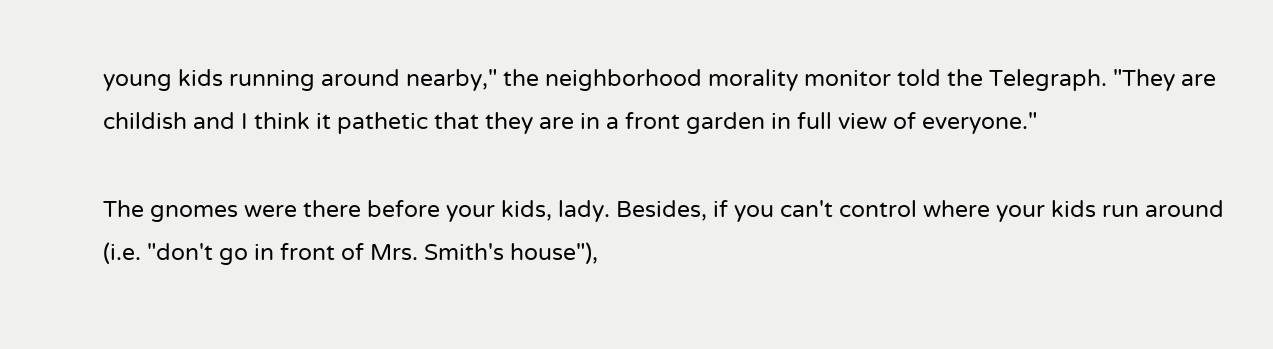young kids running around nearby," the neighborhood morality monitor told the Telegraph. "They are childish and I think it pathetic that they are in a front garden in full view of everyone."

The gnomes were there before your kids, lady. Besides, if you can't control where your kids run around (i.e. "don't go in front of Mrs. Smith's house"),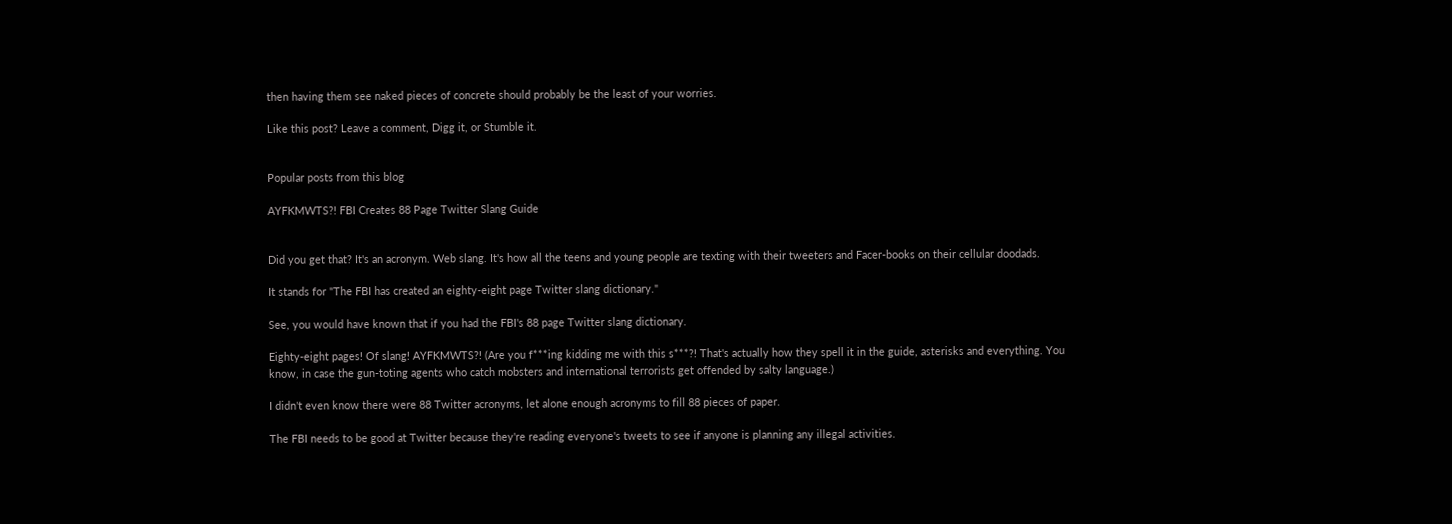then having them see naked pieces of concrete should probably be the least of your worries.

Like this post? Leave a comment, Digg it, or Stumble it.


Popular posts from this blog

AYFKMWTS?! FBI Creates 88 Page Twitter Slang Guide


Did you get that? It's an acronym. Web slang. It's how all the teens and young people are texting with their tweeters and Facer-books on their cellular doodads.

It stands for "The FBI has created an eighty-eight page Twitter slang dictionary."

See, you would have known that if you had the FBI's 88 page Twitter slang dictionary.

Eighty-eight pages! Of slang! AYFKMWTS?! (Are you f***ing kidding me with this s***?! That's actually how they spell it in the guide, asterisks and everything. You know, in case the gun-toting agents who catch mobsters and international terrorists get offended by salty language.)

I didn't even know there were 88 Twitter acronyms, let alone enough acronyms to fill 88 pieces of paper.

The FBI needs to be good at Twitter because they're reading everyone's tweets to see if anyone is planning any illegal activities.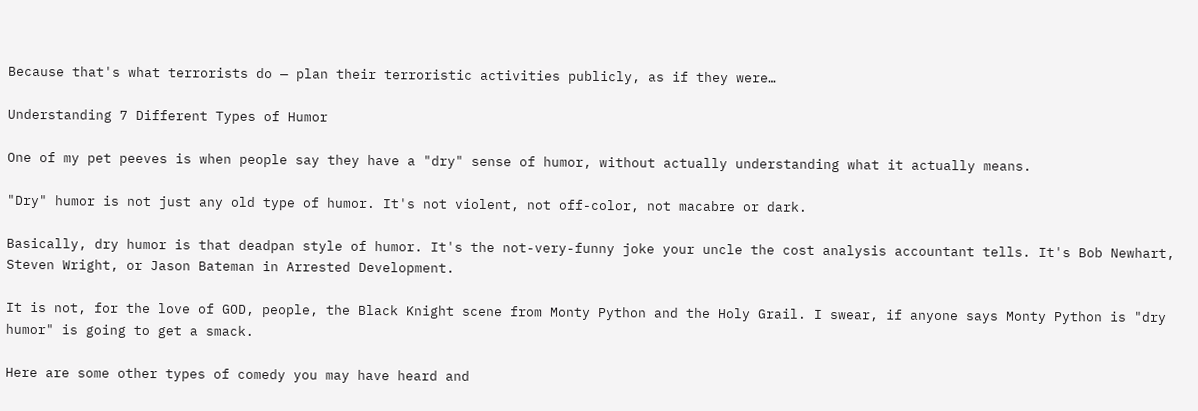Because that's what terrorists do — plan their terroristic activities publicly, as if they were…

Understanding 7 Different Types of Humor

One of my pet peeves is when people say they have a "dry" sense of humor, without actually understanding what it actually means.

"Dry" humor is not just any old type of humor. It's not violent, not off-color, not macabre or dark.

Basically, dry humor is that deadpan style of humor. It's the not-very-funny joke your uncle the cost analysis accountant tells. It's Bob Newhart, Steven Wright, or Jason Bateman in Arrested Development.

It is not, for the love of GOD, people, the Black Knight scene from Monty Python and the Holy Grail. I swear, if anyone says Monty Python is "dry humor" is going to get a smack.

Here are some other types of comedy you may have heard and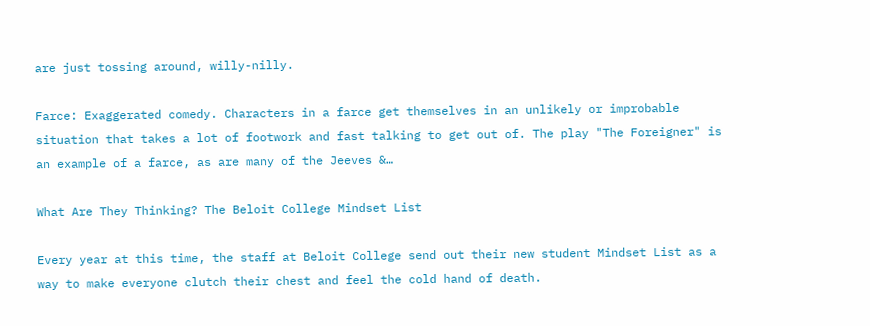are just tossing around, willy-nilly.

Farce: Exaggerated comedy. Characters in a farce get themselves in an unlikely or improbable situation that takes a lot of footwork and fast talking to get out of. The play "The Foreigner" is an example of a farce, as are many of the Jeeves &…

What Are They Thinking? The Beloit College Mindset List

Every year at this time, the staff at Beloit College send out their new student Mindset List as a way to make everyone clutch their chest and feel the cold hand of death.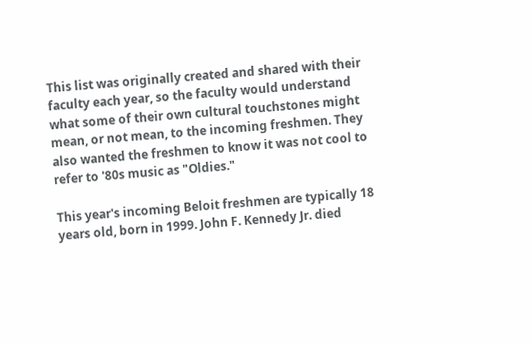This list was originally created and shared with their faculty each year, so the faculty would understand what some of their own cultural touchstones might mean, or not mean, to the incoming freshmen. They also wanted the freshmen to know it was not cool to refer to '80s music as "Oldies."

This year's incoming Beloit freshmen are typically 18 years old, born in 1999. John F. Kennedy Jr. died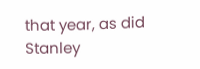that year, as did Stanley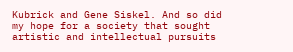Kubrick and Gene Siskel. And so did my hope for a society that sought artistic and intellectual pursuits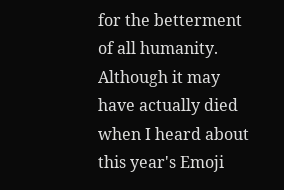for the betterment of all humanity. Although it may have actually died when I heard about this year's Emoji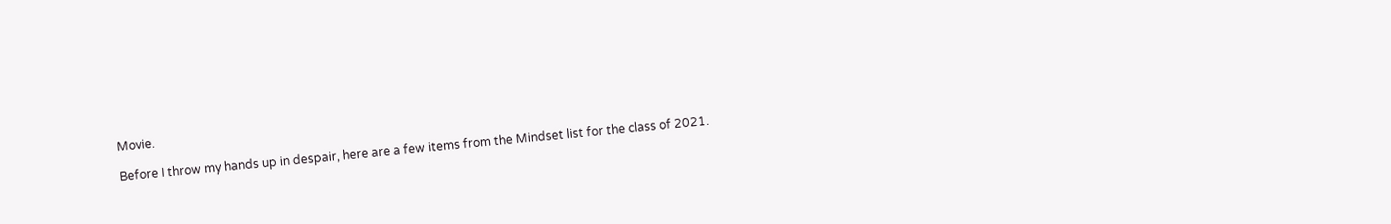Movie.

Before I throw my hands up in despair, here are a few items from the Mindset list for the class of 2021.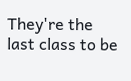They're the last class to be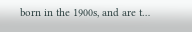born in the 1900s, and are t…